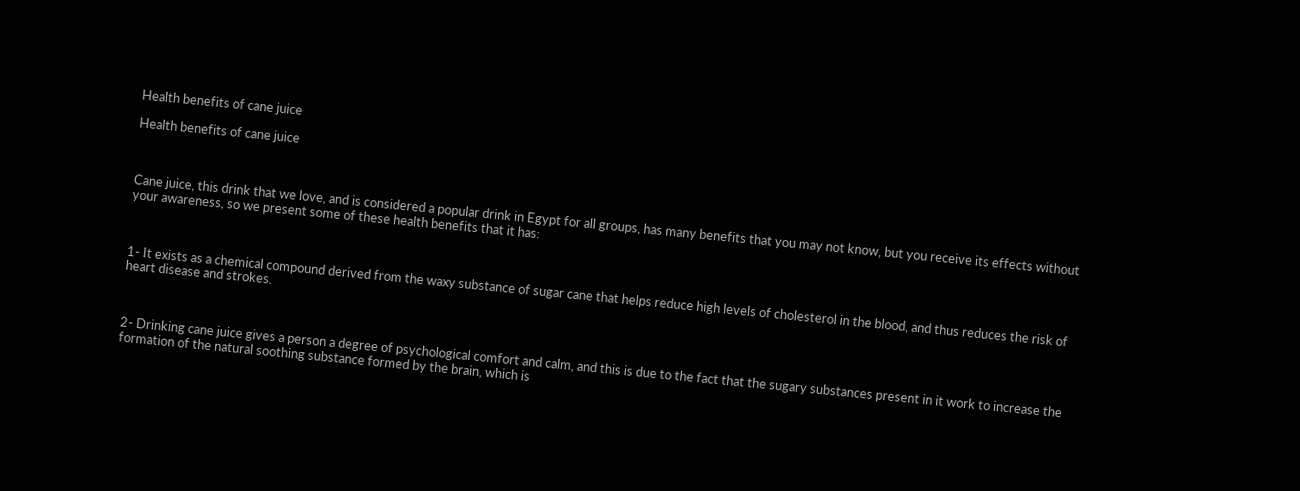Health benefits of cane juice

Health benefits of cane juice



Cane juice, this drink that we love, and is considered a popular drink in Egypt for all groups, has many benefits that you may not know, but you receive its effects without your awareness, so we present some of these health benefits that it has:



1- It exists as a chemical compound derived from the waxy substance of sugar cane that helps reduce high levels of cholesterol in the blood, and thus reduces the risk of heart disease and strokes.



2- Drinking cane juice gives a person a degree of psychological comfort and calm, and this is due to the fact that the sugary substances present in it work to increase the formation of the natural soothing substance formed by the brain, which is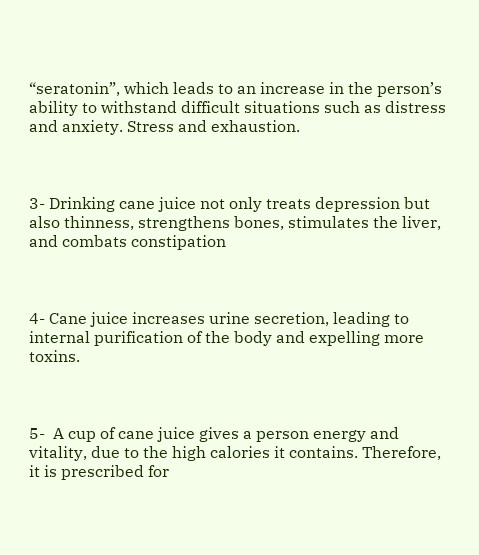“seratonin”, which leads to an increase in the person’s ability to withstand difficult situations such as distress and anxiety. Stress and exhaustion.



3- Drinking cane juice not only treats depression but also thinness, strengthens bones, stimulates the liver, and combats constipation



4- Cane juice increases urine secretion, leading to internal purification of the body and expelling more toxins.



5-  A cup of cane juice gives a person energy and vitality, due to the high calories it contains. Therefore, it is prescribed for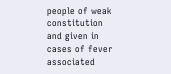people of weak constitution and given in cases of fever associated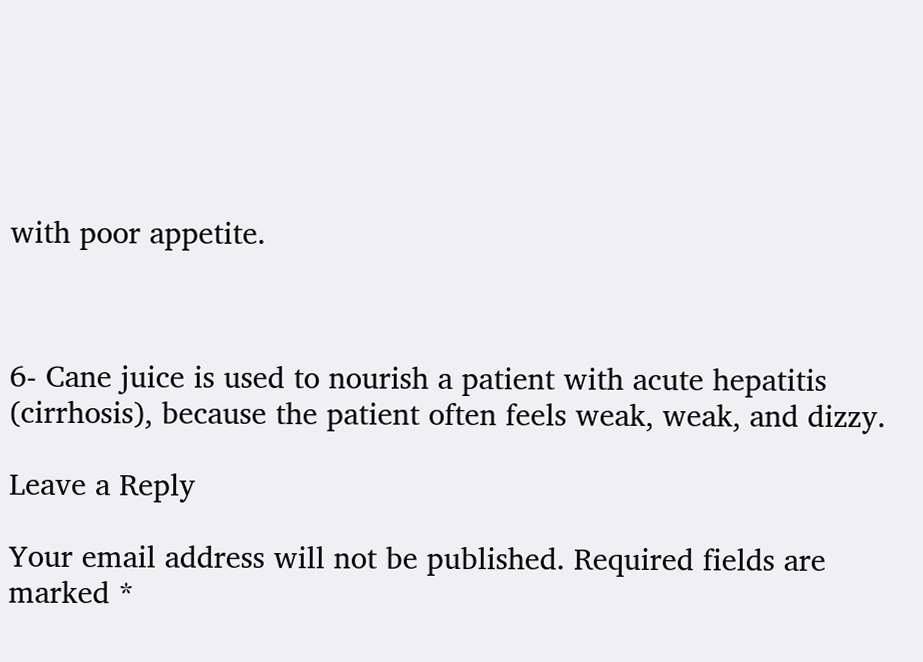with poor appetite.



6- Cane juice is used to nourish a patient with acute hepatitis (cirrhosis), because the patient often feels weak, weak, and dizzy.

Leave a Reply

Your email address will not be published. Required fields are marked *